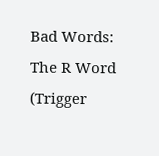Bad Words: The R Word (Trigger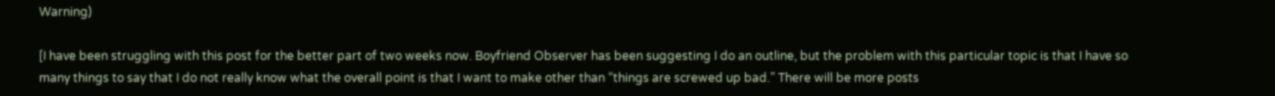Warning)

[I have been struggling with this post for the better part of two weeks now. Boyfriend Observer has been suggesting I do an outline, but the problem with this particular topic is that I have so many things to say that I do not really know what the overall point is that I want to make other than “things are screwed up bad.” There will be more posts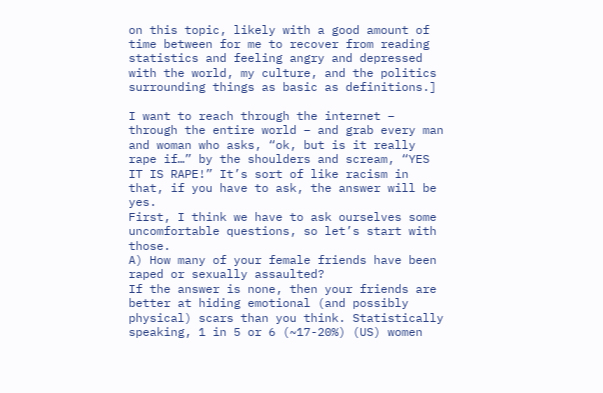on this topic, likely with a good amount of time between for me to recover from reading statistics and feeling angry and depressed with the world, my culture, and the politics surrounding things as basic as definitions.]

I want to reach through the internet – through the entire world – and grab every man and woman who asks, “ok, but is it really rape if…” by the shoulders and scream, “YES IT IS RAPE!” It’s sort of like racism in that, if you have to ask, the answer will be yes.
First, I think we have to ask ourselves some uncomfortable questions, so let’s start with those.
A) How many of your female friends have been raped or sexually assaulted?
If the answer is none, then your friends are better at hiding emotional (and possibly physical) scars than you think. Statistically speaking, 1 in 5 or 6 (~17-20%) (US) women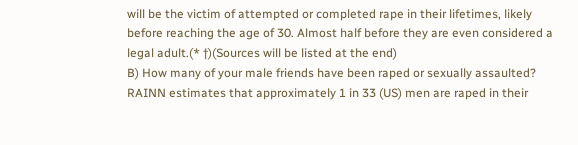will be the victim of attempted or completed rape in their lifetimes, likely before reaching the age of 30. Almost half before they are even considered a legal adult.(* †)(Sources will be listed at the end)
B) How many of your male friends have been raped or sexually assaulted?
RAINN estimates that approximately 1 in 33 (US) men are raped in their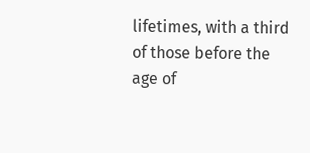lifetimes, with a third of those before the age of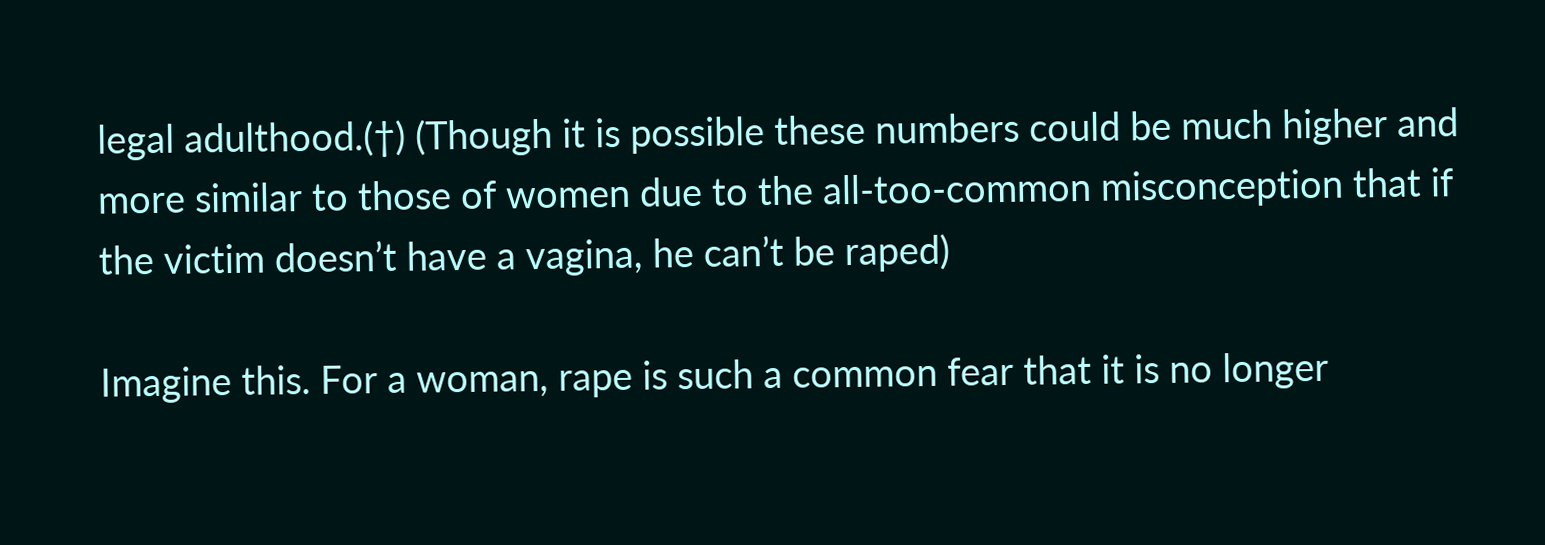legal adulthood.(†) (Though it is possible these numbers could be much higher and more similar to those of women due to the all-too-common misconception that if the victim doesn’t have a vagina, he can’t be raped)

Imagine this. For a woman, rape is such a common fear that it is no longer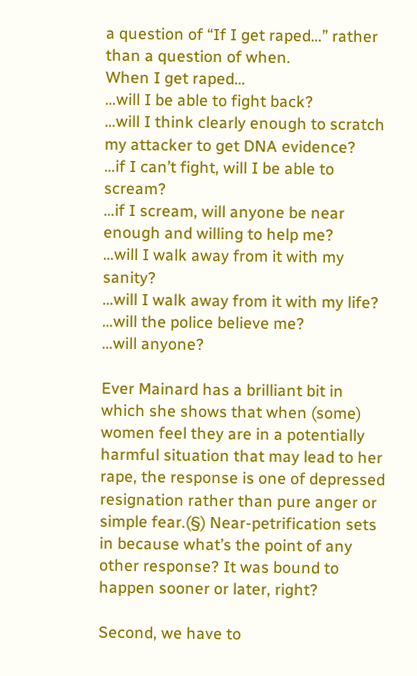a question of “If I get raped…” rather than a question of when.
When I get raped…
…will I be able to fight back?
…will I think clearly enough to scratch my attacker to get DNA evidence?
…if I can’t fight, will I be able to scream?
…if I scream, will anyone be near enough and willing to help me?
…will I walk away from it with my sanity?
…will I walk away from it with my life?
…will the police believe me?
…will anyone?

Ever Mainard has a brilliant bit in which she shows that when (some) women feel they are in a potentially harmful situation that may lead to her rape, the response is one of depressed resignation rather than pure anger or simple fear.(§) Near-petrification sets in because what’s the point of any other response? It was bound to happen sooner or later, right?

Second, we have to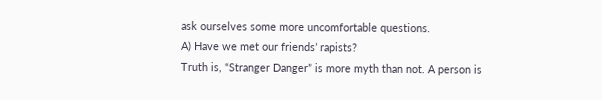ask ourselves some more uncomfortable questions.
A) Have we met our friends’ rapists?
Truth is, “Stranger Danger” is more myth than not. A person is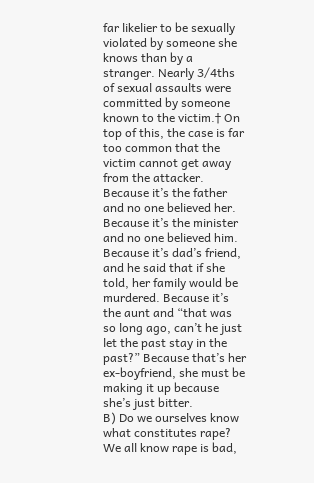far likelier to be sexually violated by someone she knows than by a stranger. Nearly 3/4ths of sexual assaults were committed by someone known to the victim.† On top of this, the case is far too common that the victim cannot get away from the attacker. Because it’s the father and no one believed her. Because it’s the minister and no one believed him. Because it’s dad’s friend, and he said that if she told, her family would be murdered. Because it’s the aunt and “that was so long ago, can’t he just let the past stay in the past?” Because that’s her ex-boyfriend, she must be making it up because she’s just bitter.
B) Do we ourselves know what constitutes rape?
We all know rape is bad,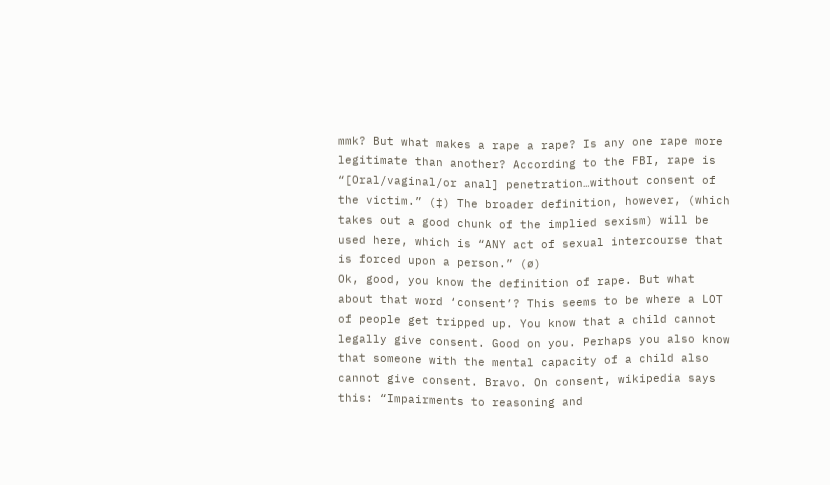mmk? But what makes a rape a rape? Is any one rape more legitimate than another? According to the FBI, rape is “[Oral/vaginal/or anal] penetration…without consent of the victim.” (‡) The broader definition, however, (which takes out a good chunk of the implied sexism) will be used here, which is “ANY act of sexual intercourse that is forced upon a person.” (ø)
Ok, good, you know the definition of rape. But what about that word ‘consent’? This seems to be where a LOT of people get tripped up. You know that a child cannot legally give consent. Good on you. Perhaps you also know that someone with the mental capacity of a child also cannot give consent. Bravo. On consent, wikipedia says this: “Impairments to reasoning and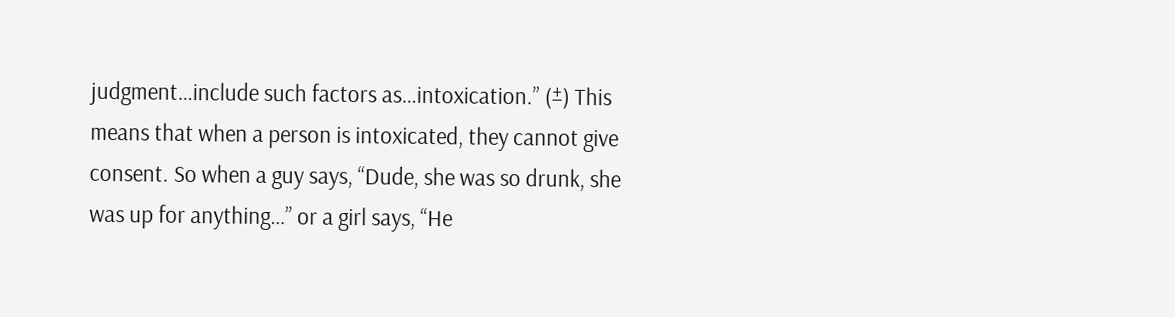judgment…include such factors as…intoxication.” (±) This means that when a person is intoxicated, they cannot give consent. So when a guy says, “Dude, she was so drunk, she was up for anything…” or a girl says, “He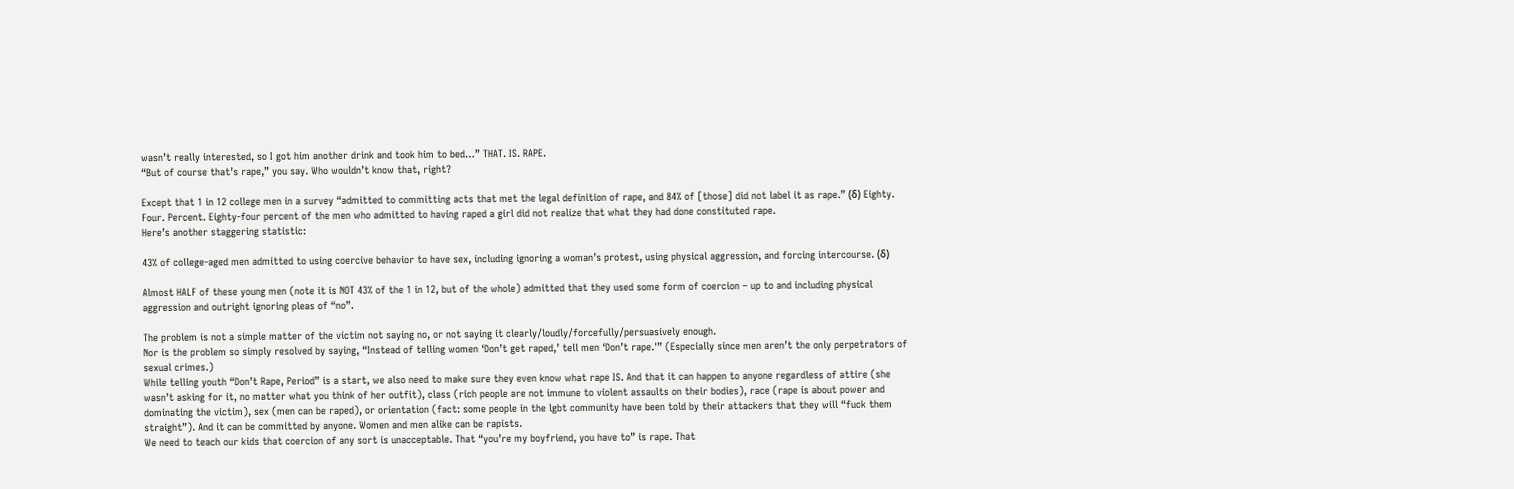wasn’t really interested, so I got him another drink and took him to bed…” THAT. IS. RAPE.
“But of course that’s rape,” you say. Who wouldn’t know that, right?

Except that 1 in 12 college men in a survey “admitted to committing acts that met the legal definition of rape, and 84% of [those] did not label it as rape.” (δ) Eighty. Four. Percent. Eighty-four percent of the men who admitted to having raped a girl did not realize that what they had done constituted rape.
Here’s another staggering statistic:

43% of college-aged men admitted to using coercive behavior to have sex, including ignoring a woman’s protest, using physical aggression, and forcing intercourse. (δ)

Almost HALF of these young men (note it is NOT 43% of the 1 in 12, but of the whole) admitted that they used some form of coercion – up to and including physical aggression and outright ignoring pleas of “no”.

The problem is not a simple matter of the victim not saying no, or not saying it clearly/loudly/forcefully/persuasively enough.
Nor is the problem so simply resolved by saying, “Instead of telling women ‘Don’t get raped,’ tell men ‘Don’t rape.'” (Especially since men aren’t the only perpetrators of sexual crimes.)
While telling youth “Don’t Rape, Period” is a start, we also need to make sure they even know what rape IS. And that it can happen to anyone regardless of attire (she wasn’t asking for it, no matter what you think of her outfit), class (rich people are not immune to violent assaults on their bodies), race (rape is about power and dominating the victim), sex (men can be raped), or orientation (fact: some people in the lgbt community have been told by their attackers that they will “fuck them straight”). And it can be committed by anyone. Women and men alike can be rapists.
We need to teach our kids that coercion of any sort is unacceptable. That “you’re my boyfriend, you have to” is rape. That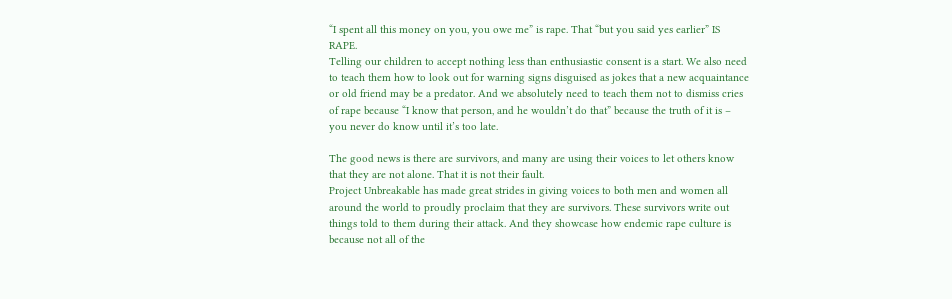“I spent all this money on you, you owe me” is rape. That “but you said yes earlier” IS RAPE.
Telling our children to accept nothing less than enthusiastic consent is a start. We also need to teach them how to look out for warning signs disguised as jokes that a new acquaintance or old friend may be a predator. And we absolutely need to teach them not to dismiss cries of rape because “I know that person, and he wouldn’t do that” because the truth of it is – you never do know until it’s too late.

The good news is there are survivors, and many are using their voices to let others know that they are not alone. That it is not their fault.
Project Unbreakable has made great strides in giving voices to both men and women all around the world to proudly proclaim that they are survivors. These survivors write out things told to them during their attack. And they showcase how endemic rape culture is because not all of the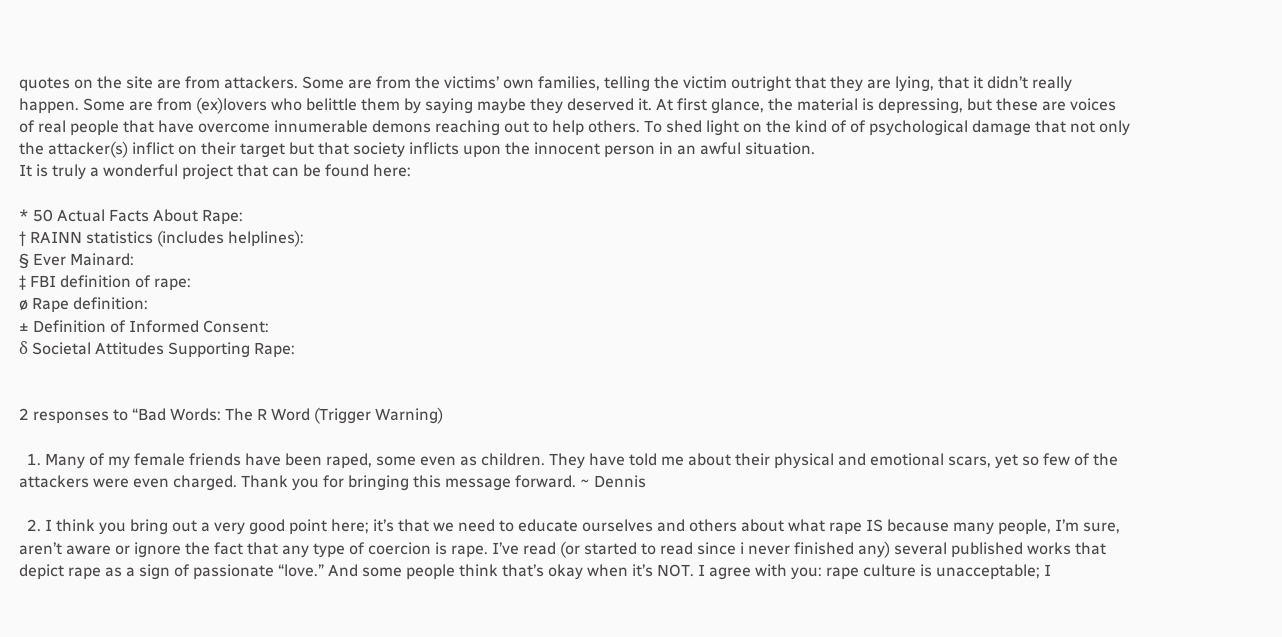quotes on the site are from attackers. Some are from the victims’ own families, telling the victim outright that they are lying, that it didn’t really happen. Some are from (ex)lovers who belittle them by saying maybe they deserved it. At first glance, the material is depressing, but these are voices of real people that have overcome innumerable demons reaching out to help others. To shed light on the kind of of psychological damage that not only the attacker(s) inflict on their target but that society inflicts upon the innocent person in an awful situation.
It is truly a wonderful project that can be found here:

* 50 Actual Facts About Rape:
† RAINN statistics (includes helplines):
§ Ever Mainard:
‡ FBI definition of rape:
ø Rape definition:
± Definition of Informed Consent:
δ Societal Attitudes Supporting Rape:


2 responses to “Bad Words: The R Word (Trigger Warning)

  1. Many of my female friends have been raped, some even as children. They have told me about their physical and emotional scars, yet so few of the attackers were even charged. Thank you for bringing this message forward. ~ Dennis

  2. I think you bring out a very good point here; it’s that we need to educate ourselves and others about what rape IS because many people, I’m sure, aren’t aware or ignore the fact that any type of coercion is rape. I’ve read (or started to read since i never finished any) several published works that depict rape as a sign of passionate “love.” And some people think that’s okay when it’s NOT. I agree with you: rape culture is unacceptable; I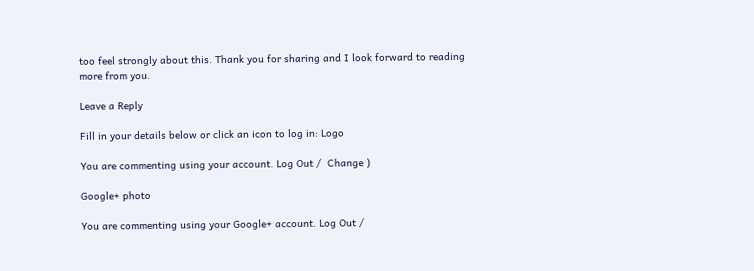too feel strongly about this. Thank you for sharing and I look forward to reading more from you.

Leave a Reply

Fill in your details below or click an icon to log in: Logo

You are commenting using your account. Log Out /  Change )

Google+ photo

You are commenting using your Google+ account. Log Out /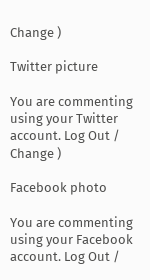Change )

Twitter picture

You are commenting using your Twitter account. Log Out /  Change )

Facebook photo

You are commenting using your Facebook account. Log Out /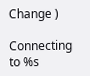Change )

Connecting to %s